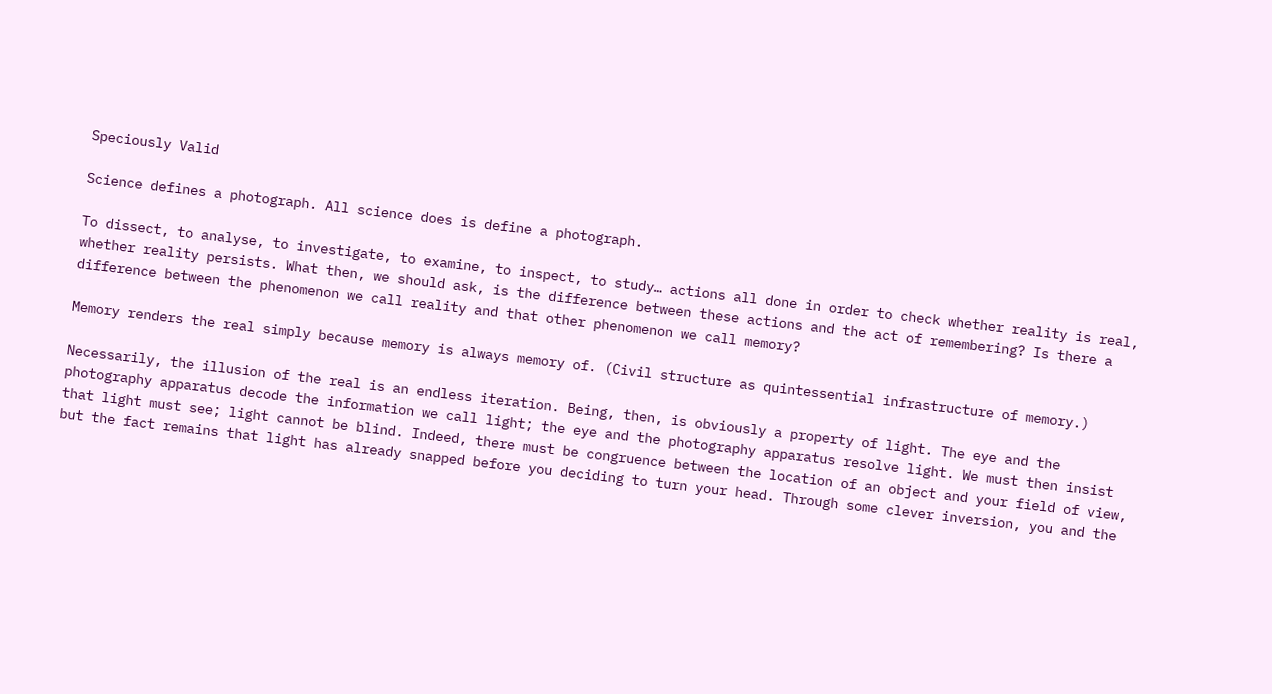Speciously Valid

Science defines a photograph. All science does is define a photograph.

To dissect, to analyse, to investigate, to examine, to inspect, to study… actions all done in order to check whether reality is real, whether reality persists. What then, we should ask, is the difference between these actions and the act of remembering? Is there a difference between the phenomenon we call reality and that other phenomenon we call memory?

Memory renders the real simply because memory is always memory of. (Civil structure as quintessential infrastructure of memory.)

Necessarily, the illusion of the real is an endless iteration. Being, then, is obviously a property of light. The eye and the photography apparatus decode the information we call light; the eye and the photography apparatus resolve light. We must then insist that light must see; light cannot be blind. Indeed, there must be congruence between the location of an object and your field of view, but the fact remains that light has already snapped before you deciding to turn your head. Through some clever inversion, you and the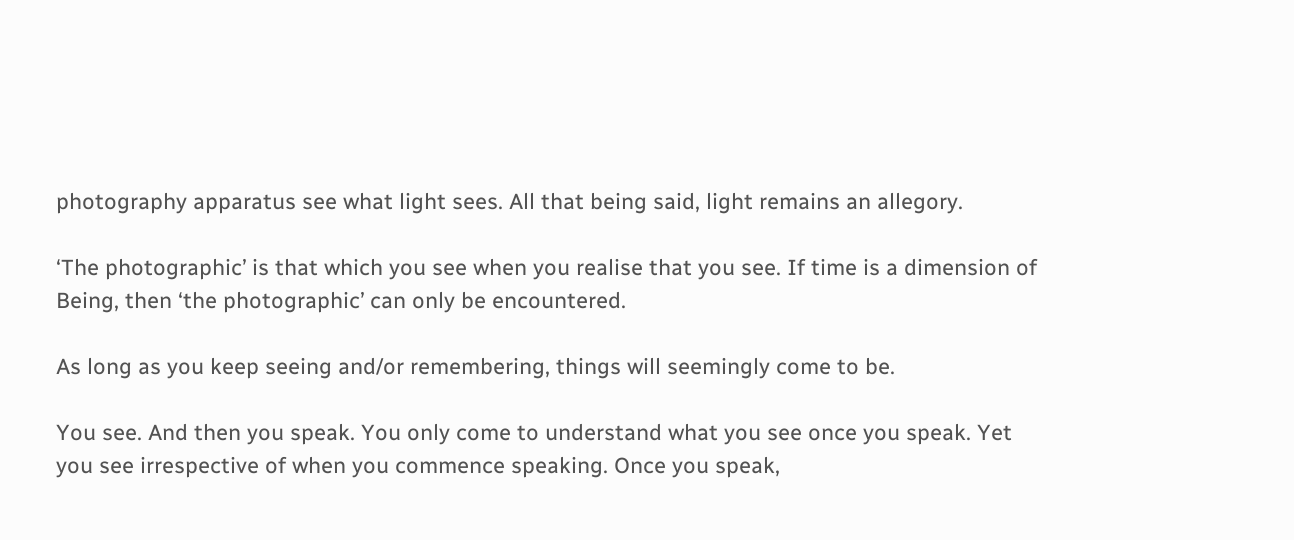photography apparatus see what light sees. All that being said, light remains an allegory.

‘The photographic’ is that which you see when you realise that you see. If time is a dimension of Being, then ‘the photographic’ can only be encountered.

As long as you keep seeing and/or remembering, things will seemingly come to be.

You see. And then you speak. You only come to understand what you see once you speak. Yet you see irrespective of when you commence speaking. Once you speak,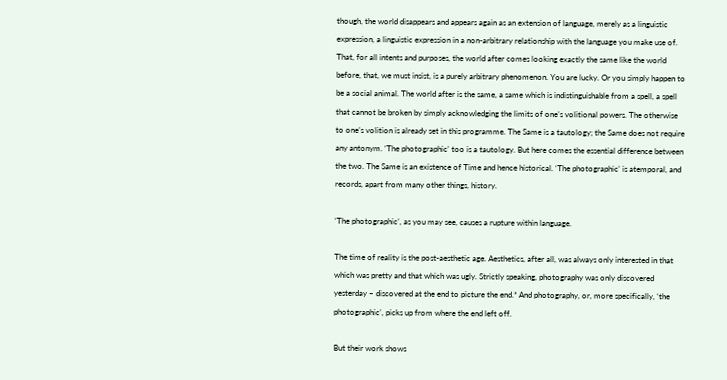though, the world disappears and appears again as an extension of language, merely as a linguistic expression, a linguistic expression in a non-arbitrary relationship with the language you make use of. That, for all intents and purposes, the world after comes looking exactly the same like the world before, that, we must insist, is a purely arbitrary phenomenon. You are lucky. Or you simply happen to be a social animal. The world after is the same, a same which is indistinguishable from a spell, a spell that cannot be broken by simply acknowledging the limits of one’s volitional powers. The otherwise to one’s volition is already set in this programme. The Same is a tautology; the Same does not require any antonym. ‘The photographic’ too is a tautology. But here comes the essential difference between the two. The Same is an existence of Time and hence historical. ‘The photographic’ is atemporal, and records, apart from many other things, history.

‘The photographic’, as you may see, causes a rupture within language.

The time of reality is the post-aesthetic age. Aesthetics, after all, was always only interested in that which was pretty and that which was ugly. Strictly speaking, photography was only discovered yesterday – discovered at the end to picture the end.* And photography, or, more specifically, ‘the photographic’, picks up from where the end left off.

But their work shows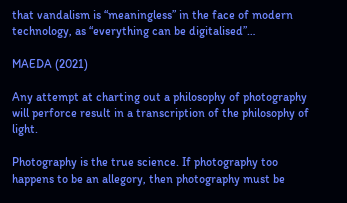that vandalism is “meaningless” in the face of modern technology, as “everything can be digitalised”…

MAEDA (2021)

Any attempt at charting out a philosophy of photography will perforce result in a transcription of the philosophy of light.

Photography is the true science. If photography too happens to be an allegory, then photography must be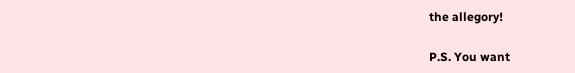the allegory!

P.S. You want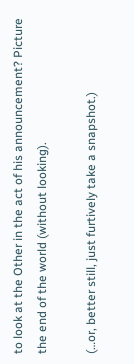to look at the Other in the act of his announcement? Picture the end of the world (without looking).

(…or, better still, just furtively take a snapshot.)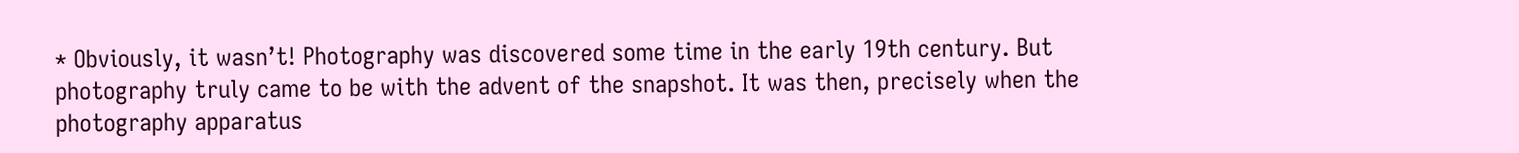* Obviously, it wasn’t! Photography was discovered some time in the early 19th century. But photography truly came to be with the advent of the snapshot. It was then, precisely when the photography apparatus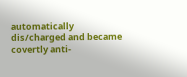automatically dis/charged and became covertly anti-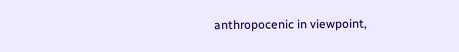anthropocenic in viewpoint,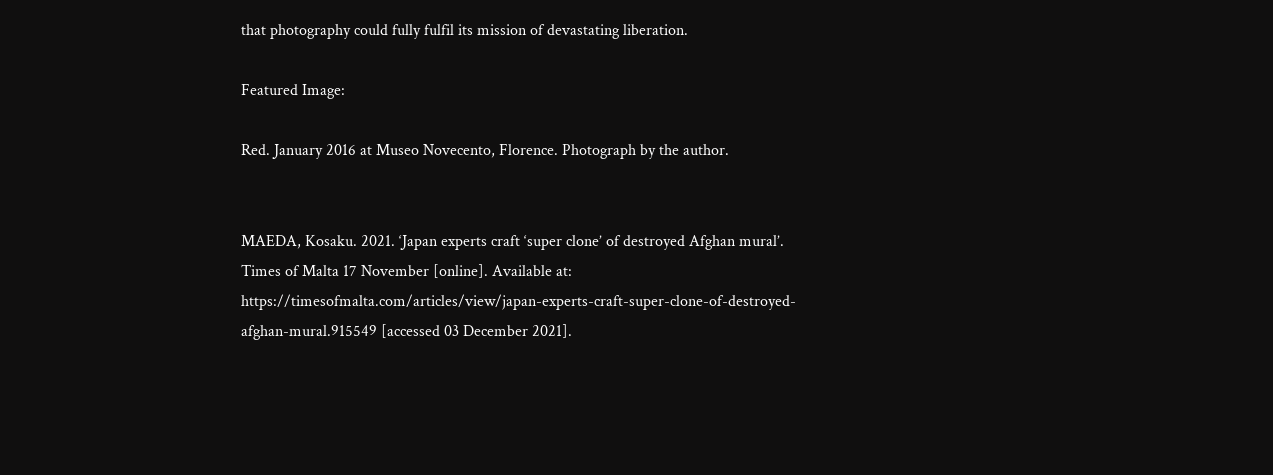that photography could fully fulfil its mission of devastating liberation.

Featured Image:

Red. January 2016 at Museo Novecento, Florence. Photograph by the author.


MAEDA, Kosaku. 2021. ‘Japan experts craft ‘super clone’ of destroyed Afghan mural’. Times of Malta 17 November [online]. Available at: https://timesofmalta.com/articles/view/japan-experts-craft-super-clone-of-destroyed-afghan-mural.915549 [accessed 03 December 2021].